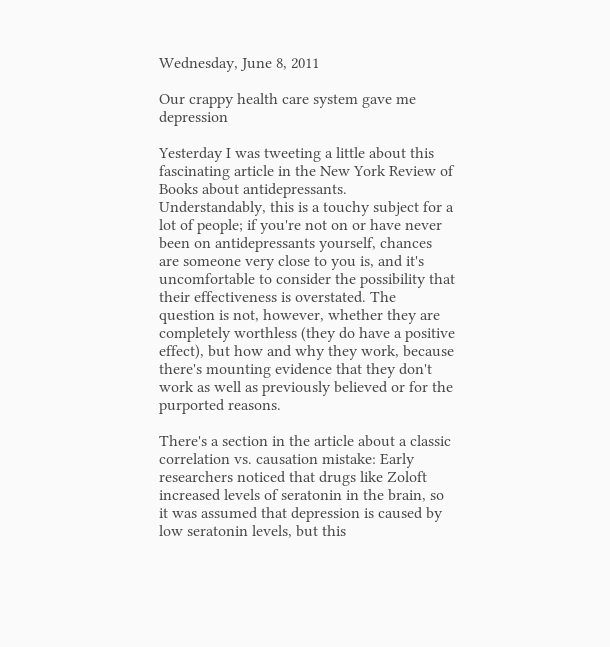Wednesday, June 8, 2011

Our crappy health care system gave me depression

Yesterday I was tweeting a little about this fascinating article in the New York Review of Books about antidepressants. Understandably, this is a touchy subject for a lot of people; if you're not on or have never been on antidepressants yourself, chances are someone very close to you is, and it's uncomfortable to consider the possibility that their effectiveness is overstated. The question is not, however, whether they are completely worthless (they do have a positive effect), but how and why they work, because there's mounting evidence that they don't work as well as previously believed or for the purported reasons.

There's a section in the article about a classic correlation vs. causation mistake: Early researchers noticed that drugs like Zoloft increased levels of seratonin in the brain, so it was assumed that depression is caused by low seratonin levels, but this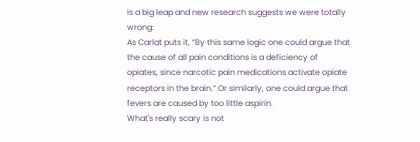is a big leap and new research suggests we were totally wrong:
As Carlat puts it, “By this same logic one could argue that the cause of all pain conditions is a deficiency of opiates, since narcotic pain medications activate opiate receptors in the brain.” Or similarly, one could argue that fevers are caused by too little aspirin.
What's really scary is not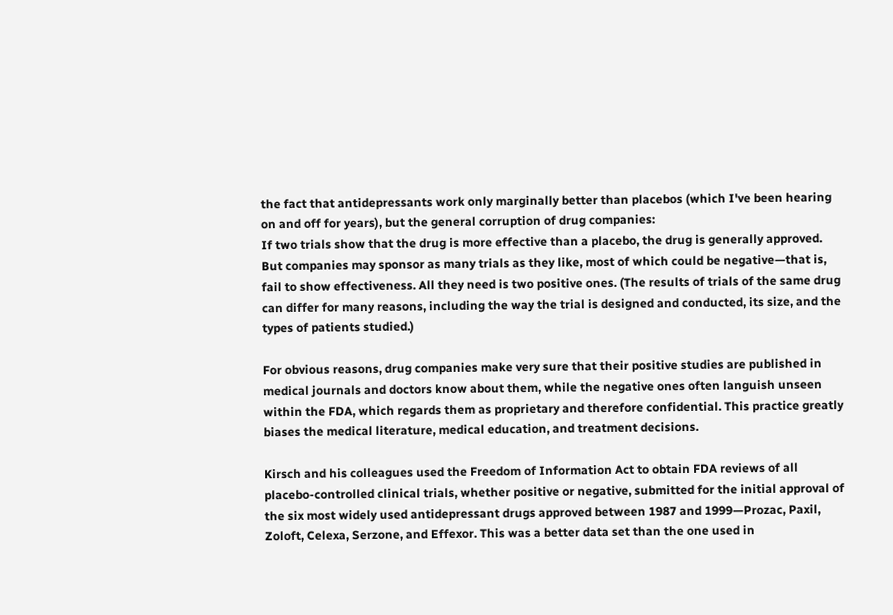the fact that antidepressants work only marginally better than placebos (which I've been hearing on and off for years), but the general corruption of drug companies:
If two trials show that the drug is more effective than a placebo, the drug is generally approved. But companies may sponsor as many trials as they like, most of which could be negative—that is, fail to show effectiveness. All they need is two positive ones. (The results of trials of the same drug can differ for many reasons, including the way the trial is designed and conducted, its size, and the types of patients studied.)

For obvious reasons, drug companies make very sure that their positive studies are published in medical journals and doctors know about them, while the negative ones often languish unseen within the FDA, which regards them as proprietary and therefore confidential. This practice greatly biases the medical literature, medical education, and treatment decisions.

Kirsch and his colleagues used the Freedom of Information Act to obtain FDA reviews of all placebo-controlled clinical trials, whether positive or negative, submitted for the initial approval of the six most widely used antidepressant drugs approved between 1987 and 1999—Prozac, Paxil, Zoloft, Celexa, Serzone, and Effexor. This was a better data set than the one used in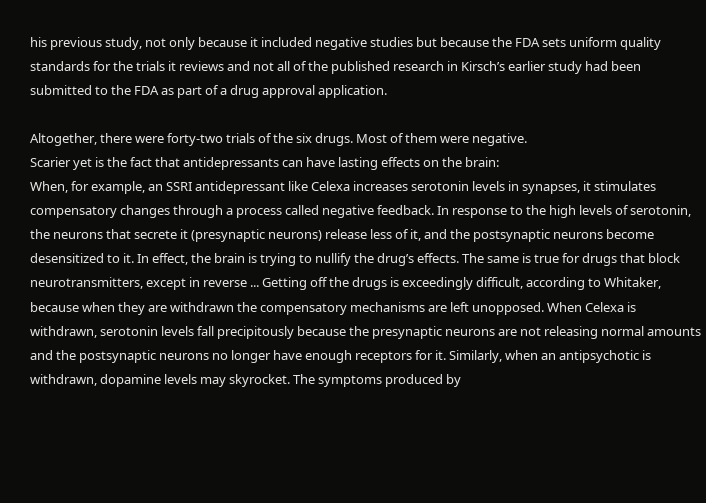his previous study, not only because it included negative studies but because the FDA sets uniform quality standards for the trials it reviews and not all of the published research in Kirsch’s earlier study had been submitted to the FDA as part of a drug approval application.

Altogether, there were forty-two trials of the six drugs. Most of them were negative.
Scarier yet is the fact that antidepressants can have lasting effects on the brain:
When, for example, an SSRI antidepressant like Celexa increases serotonin levels in synapses, it stimulates compensatory changes through a process called negative feedback. In response to the high levels of serotonin, the neurons that secrete it (presynaptic neurons) release less of it, and the postsynaptic neurons become desensitized to it. In effect, the brain is trying to nullify the drug’s effects. The same is true for drugs that block neurotransmitters, except in reverse ... Getting off the drugs is exceedingly difficult, according to Whitaker, because when they are withdrawn the compensatory mechanisms are left unopposed. When Celexa is withdrawn, serotonin levels fall precipitously because the presynaptic neurons are not releasing normal amounts and the postsynaptic neurons no longer have enough receptors for it. Similarly, when an antipsychotic is withdrawn, dopamine levels may skyrocket. The symptoms produced by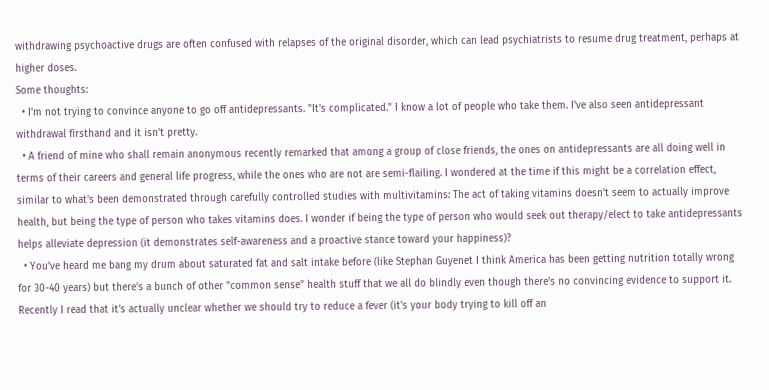withdrawing psychoactive drugs are often confused with relapses of the original disorder, which can lead psychiatrists to resume drug treatment, perhaps at higher doses.
Some thoughts:
  • I'm not trying to convince anyone to go off antidepressants. "It's complicated." I know a lot of people who take them. I've also seen antidepressant withdrawal firsthand and it isn't pretty.
  • A friend of mine who shall remain anonymous recently remarked that among a group of close friends, the ones on antidepressants are all doing well in terms of their careers and general life progress, while the ones who are not are semi-flailing. I wondered at the time if this might be a correlation effect, similar to what's been demonstrated through carefully controlled studies with multivitamins: The act of taking vitamins doesn't seem to actually improve health, but being the type of person who takes vitamins does. I wonder if being the type of person who would seek out therapy/elect to take antidepressants helps alleviate depression (it demonstrates self-awareness and a proactive stance toward your happiness)?
  • You've heard me bang my drum about saturated fat and salt intake before (like Stephan Guyenet I think America has been getting nutrition totally wrong for 30-40 years) but there's a bunch of other "common sense" health stuff that we all do blindly even though there's no convincing evidence to support it. Recently I read that it's actually unclear whether we should try to reduce a fever (it's your body trying to kill off an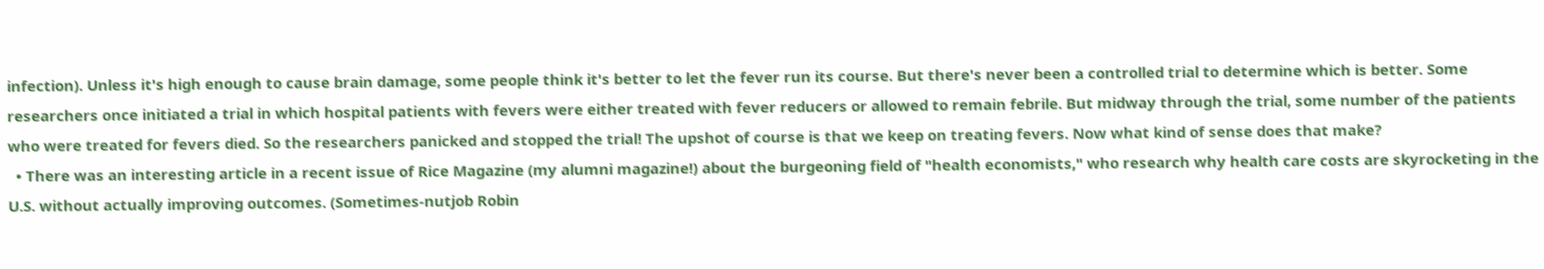infection). Unless it's high enough to cause brain damage, some people think it's better to let the fever run its course. But there's never been a controlled trial to determine which is better. Some researchers once initiated a trial in which hospital patients with fevers were either treated with fever reducers or allowed to remain febrile. But midway through the trial, some number of the patients who were treated for fevers died. So the researchers panicked and stopped the trial! The upshot of course is that we keep on treating fevers. Now what kind of sense does that make?
  • There was an interesting article in a recent issue of Rice Magazine (my alumni magazine!) about the burgeoning field of "health economists," who research why health care costs are skyrocketing in the U.S. without actually improving outcomes. (Sometimes-nutjob Robin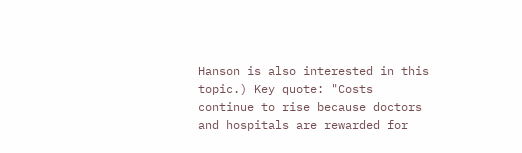Hanson is also interested in this topic.) Key quote: "Costs continue to rise because doctors and hospitals are rewarded for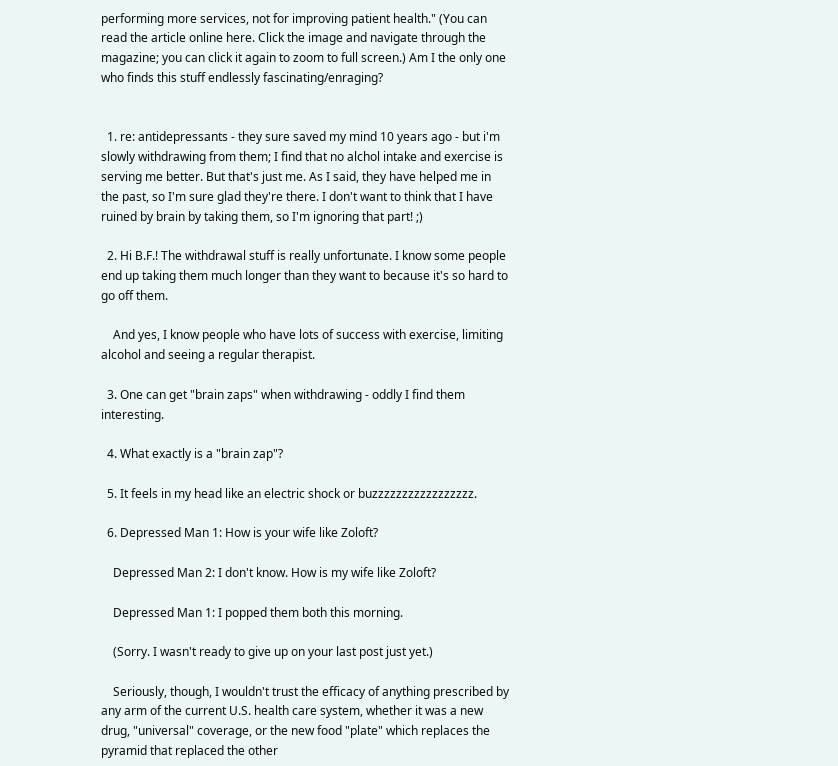performing more services, not for improving patient health." (You can read the article online here. Click the image and navigate through the magazine; you can click it again to zoom to full screen.) Am I the only one who finds this stuff endlessly fascinating/enraging?


  1. re: antidepressants - they sure saved my mind 10 years ago - but i'm slowly withdrawing from them; I find that no alchol intake and exercise is serving me better. But that's just me. As I said, they have helped me in the past, so I'm sure glad they're there. I don't want to think that I have ruined by brain by taking them, so I'm ignoring that part! ;)

  2. Hi B.F.! The withdrawal stuff is really unfortunate. I know some people end up taking them much longer than they want to because it's so hard to go off them.

    And yes, I know people who have lots of success with exercise, limiting alcohol and seeing a regular therapist.

  3. One can get "brain zaps" when withdrawing - oddly I find them interesting.

  4. What exactly is a "brain zap"?

  5. It feels in my head like an electric shock or buzzzzzzzzzzzzzzzzz.

  6. Depressed Man 1: How is your wife like Zoloft?

    Depressed Man 2: I don't know. How is my wife like Zoloft?

    Depressed Man 1: I popped them both this morning.

    (Sorry. I wasn't ready to give up on your last post just yet.)

    Seriously, though, I wouldn't trust the efficacy of anything prescribed by any arm of the current U.S. health care system, whether it was a new drug, "universal" coverage, or the new food "plate" which replaces the pyramid that replaced the other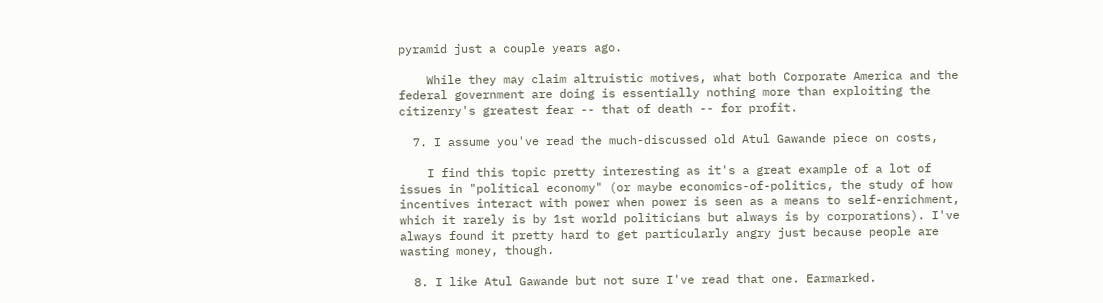pyramid just a couple years ago.

    While they may claim altruistic motives, what both Corporate America and the federal government are doing is essentially nothing more than exploiting the citizenry's greatest fear -- that of death -- for profit.

  7. I assume you've read the much-discussed old Atul Gawande piece on costs,

    I find this topic pretty interesting as it's a great example of a lot of issues in "political economy" (or maybe economics-of-politics, the study of how incentives interact with power when power is seen as a means to self-enrichment, which it rarely is by 1st world politicians but always is by corporations). I've always found it pretty hard to get particularly angry just because people are wasting money, though.

  8. I like Atul Gawande but not sure I've read that one. Earmarked.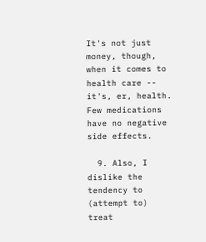It's not just money, though, when it comes to health care -- it's, er, health. Few medications have no negative side effects.

  9. Also, I dislike the tendency to (attempt to) treat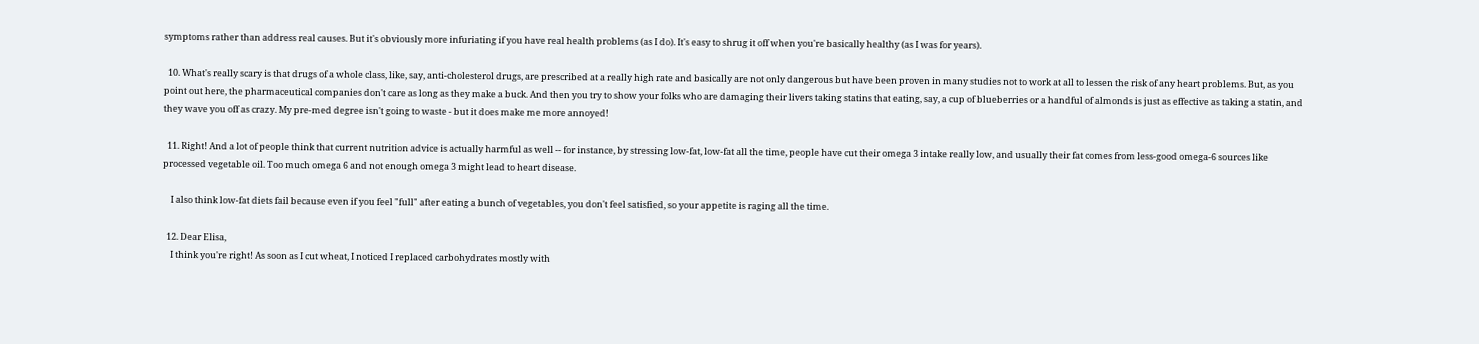symptoms rather than address real causes. But it's obviously more infuriating if you have real health problems (as I do). It's easy to shrug it off when you're basically healthy (as I was for years).

  10. What's really scary is that drugs of a whole class, like, say, anti-cholesterol drugs, are prescribed at a really high rate and basically are not only dangerous but have been proven in many studies not to work at all to lessen the risk of any heart problems. But, as you point out here, the pharmaceutical companies don't care as long as they make a buck. And then you try to show your folks who are damaging their livers taking statins that eating, say, a cup of blueberries or a handful of almonds is just as effective as taking a statin, and they wave you off as crazy. My pre-med degree isn't going to waste - but it does make me more annoyed!

  11. Right! And a lot of people think that current nutrition advice is actually harmful as well -- for instance, by stressing low-fat, low-fat all the time, people have cut their omega 3 intake really low, and usually their fat comes from less-good omega-6 sources like processed vegetable oil. Too much omega 6 and not enough omega 3 might lead to heart disease.

    I also think low-fat diets fail because even if you feel "full" after eating a bunch of vegetables, you don't feel satisfied, so your appetite is raging all the time.

  12. Dear Elisa,
    I think you're right! As soon as I cut wheat, I noticed I replaced carbohydrates mostly with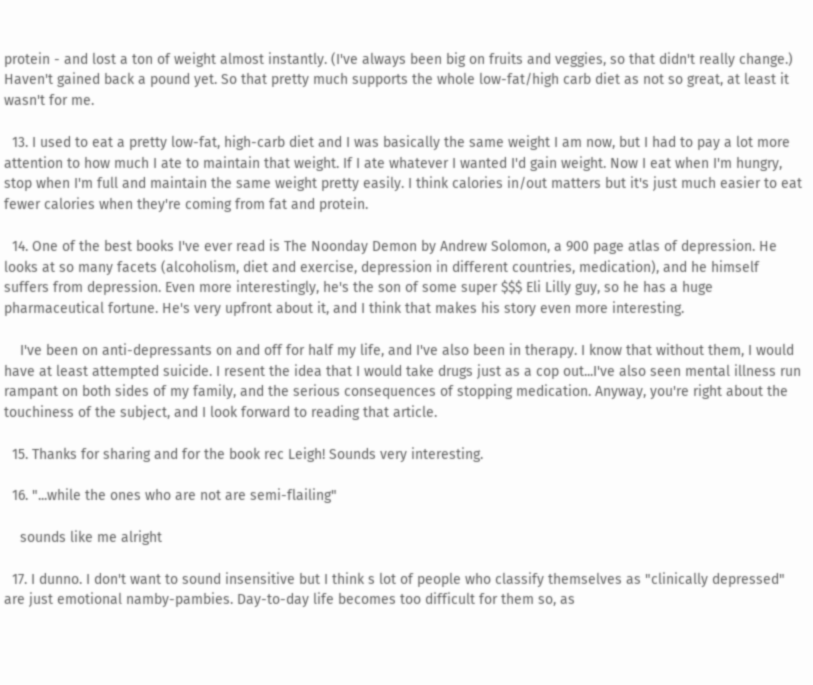protein - and lost a ton of weight almost instantly. (I've always been big on fruits and veggies, so that didn't really change.) Haven't gained back a pound yet. So that pretty much supports the whole low-fat/high carb diet as not so great, at least it wasn't for me.

  13. I used to eat a pretty low-fat, high-carb diet and I was basically the same weight I am now, but I had to pay a lot more attention to how much I ate to maintain that weight. If I ate whatever I wanted I'd gain weight. Now I eat when I'm hungry, stop when I'm full and maintain the same weight pretty easily. I think calories in/out matters but it's just much easier to eat fewer calories when they're coming from fat and protein.

  14. One of the best books I've ever read is The Noonday Demon by Andrew Solomon, a 900 page atlas of depression. He looks at so many facets (alcoholism, diet and exercise, depression in different countries, medication), and he himself suffers from depression. Even more interestingly, he's the son of some super $$$ Eli Lilly guy, so he has a huge pharmaceutical fortune. He's very upfront about it, and I think that makes his story even more interesting.

    I've been on anti-depressants on and off for half my life, and I've also been in therapy. I know that without them, I would have at least attempted suicide. I resent the idea that I would take drugs just as a cop out...I've also seen mental illness run rampant on both sides of my family, and the serious consequences of stopping medication. Anyway, you're right about the touchiness of the subject, and I look forward to reading that article.

  15. Thanks for sharing and for the book rec Leigh! Sounds very interesting.

  16. "...while the ones who are not are semi-flailing"

    sounds like me alright

  17. I dunno. I don't want to sound insensitive but I think s lot of people who classify themselves as "clinically depressed" are just emotional namby-pambies. Day-to-day life becomes too difficult for them so, as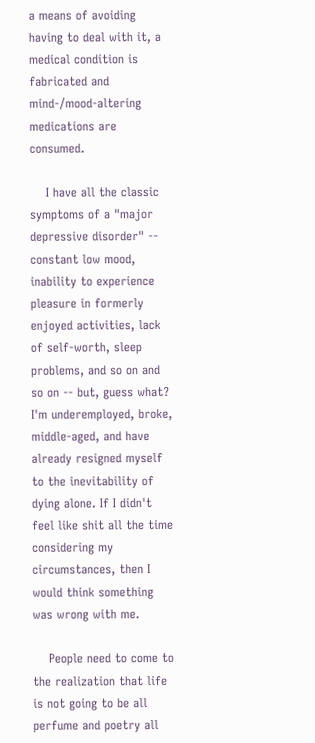a means of avoiding having to deal with it, a medical condition is fabricated and mind-/mood-altering medications are consumed.

    I have all the classic symptoms of a "major depressive disorder" -- constant low mood, inability to experience pleasure in formerly enjoyed activities, lack of self-worth, sleep problems, and so on and so on -- but, guess what? I'm underemployed, broke, middle-aged, and have already resigned myself to the inevitability of dying alone. If I didn't feel like shit all the time considering my circumstances, then I would think something was wrong with me.

    People need to come to the realization that life is not going to be all perfume and poetry all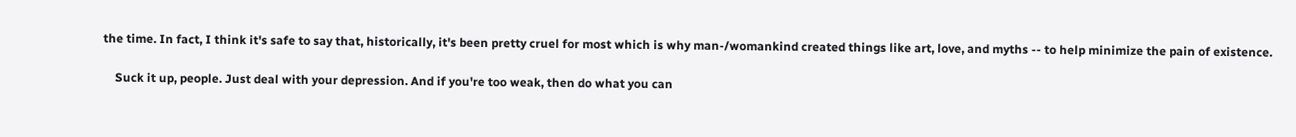the time. In fact, I think it's safe to say that, historically, it's been pretty cruel for most which is why man-/womankind created things like art, love, and myths -- to help minimize the pain of existence.

    Suck it up, people. Just deal with your depression. And if you're too weak, then do what you can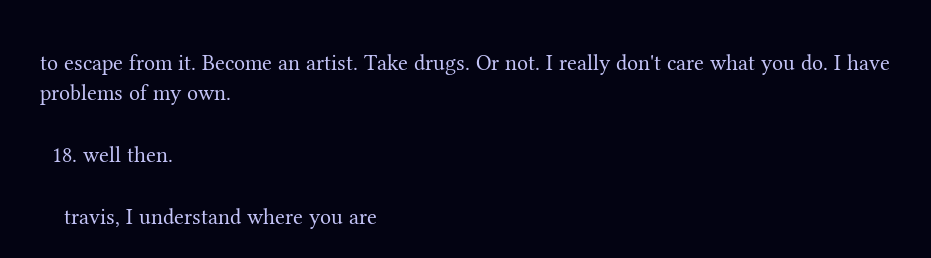to escape from it. Become an artist. Take drugs. Or not. I really don't care what you do. I have problems of my own.

  18. well then.

    travis, I understand where you are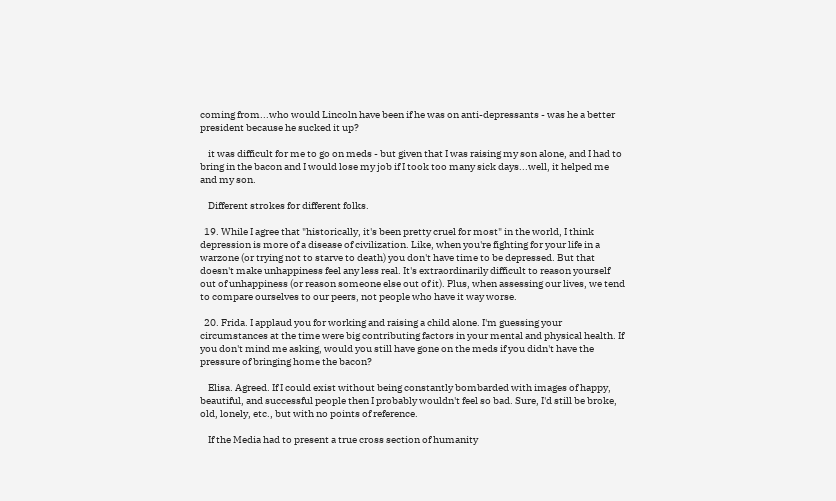coming from...who would Lincoln have been if he was on anti-depressants - was he a better president because he sucked it up?

    it was difficult for me to go on meds - but given that I was raising my son alone, and I had to bring in the bacon and I would lose my job if I took too many sick days...well, it helped me and my son.

    Different strokes for different folks.

  19. While I agree that "historically, it's been pretty cruel for most" in the world, I think depression is more of a disease of civilization. Like, when you're fighting for your life in a warzone (or trying not to starve to death) you don't have time to be depressed. But that doesn't make unhappiness feel any less real. It's extraordinarily difficult to reason yourself out of unhappiness (or reason someone else out of it). Plus, when assessing our lives, we tend to compare ourselves to our peers, not people who have it way worse.

  20. Frida. I applaud you for working and raising a child alone. I'm guessing your circumstances at the time were big contributing factors in your mental and physical health. If you don't mind me asking, would you still have gone on the meds if you didn't have the pressure of bringing home the bacon?

    Elisa. Agreed. If I could exist without being constantly bombarded with images of happy, beautiful, and successful people then I probably wouldn't feel so bad. Sure, I'd still be broke, old, lonely, etc., but with no points of reference.

    If the Media had to present a true cross section of humanity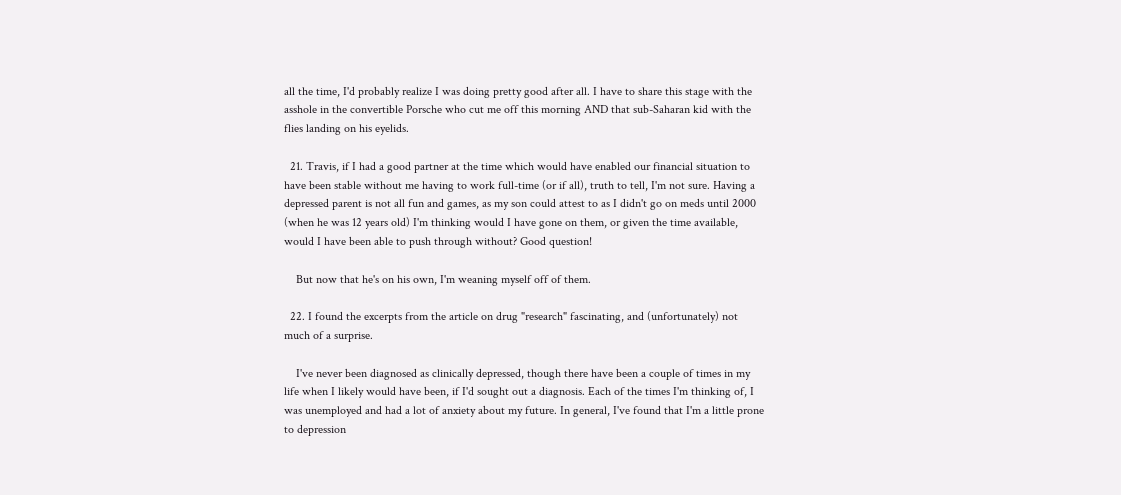all the time, I'd probably realize I was doing pretty good after all. I have to share this stage with the asshole in the convertible Porsche who cut me off this morning AND that sub-Saharan kid with the flies landing on his eyelids.

  21. Travis, if I had a good partner at the time which would have enabled our financial situation to have been stable without me having to work full-time (or if all), truth to tell, I'm not sure. Having a depressed parent is not all fun and games, as my son could attest to as I didn't go on meds until 2000 (when he was 12 years old) I'm thinking would I have gone on them, or given the time available, would I have been able to push through without? Good question!

    But now that he's on his own, I'm weaning myself off of them.

  22. I found the excerpts from the article on drug "research" fascinating, and (unfortunately) not much of a surprise.

    I've never been diagnosed as clinically depressed, though there have been a couple of times in my life when I likely would have been, if I'd sought out a diagnosis. Each of the times I'm thinking of, I was unemployed and had a lot of anxiety about my future. In general, I've found that I'm a little prone to depression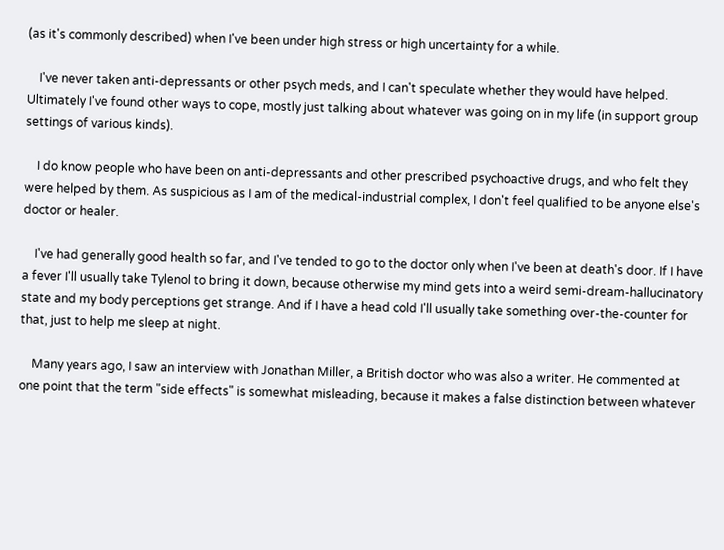(as it's commonly described) when I've been under high stress or high uncertainty for a while.

    I've never taken anti-depressants or other psych meds, and I can't speculate whether they would have helped. Ultimately I've found other ways to cope, mostly just talking about whatever was going on in my life (in support group settings of various kinds).

    I do know people who have been on anti-depressants and other prescribed psychoactive drugs, and who felt they were helped by them. As suspicious as I am of the medical-industrial complex, I don't feel qualified to be anyone else's doctor or healer.

    I've had generally good health so far, and I've tended to go to the doctor only when I've been at death's door. If I have a fever I'll usually take Tylenol to bring it down, because otherwise my mind gets into a weird semi-dream-hallucinatory state and my body perceptions get strange. And if I have a head cold I'll usually take something over-the-counter for that, just to help me sleep at night.

    Many years ago, I saw an interview with Jonathan Miller, a British doctor who was also a writer. He commented at one point that the term "side effects" is somewhat misleading, because it makes a false distinction between whatever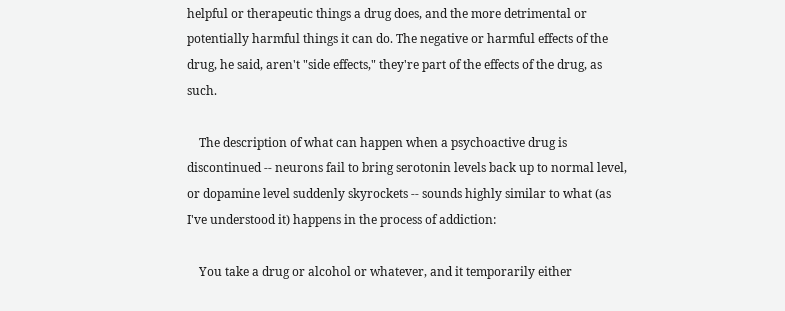helpful or therapeutic things a drug does, and the more detrimental or potentially harmful things it can do. The negative or harmful effects of the drug, he said, aren't "side effects," they're part of the effects of the drug, as such.

    The description of what can happen when a psychoactive drug is discontinued -- neurons fail to bring serotonin levels back up to normal level, or dopamine level suddenly skyrockets -- sounds highly similar to what (as I've understood it) happens in the process of addiction:

    You take a drug or alcohol or whatever, and it temporarily either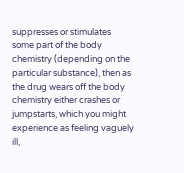suppresses or stimulates some part of the body chemistry (depending on the particular substance), then as the drug wears off the body chemistry either crashes or jumpstarts, which you might experience as feeling vaguely ill,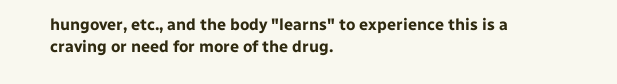hungover, etc., and the body "learns" to experience this is a craving or need for more of the drug.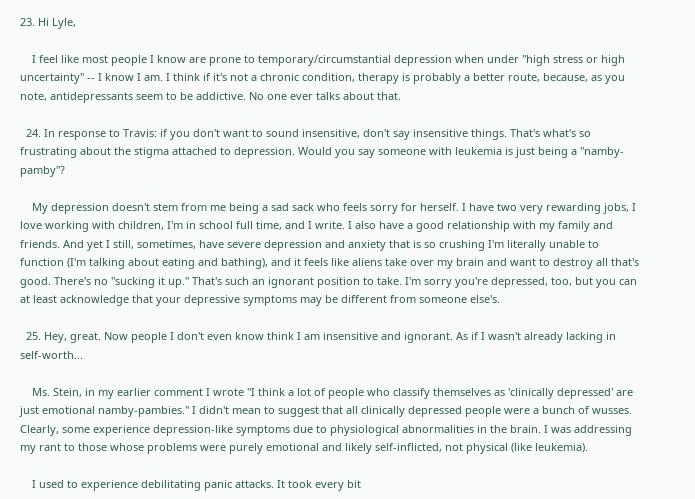23. Hi Lyle,

    I feel like most people I know are prone to temporary/circumstantial depression when under "high stress or high uncertainty" -- I know I am. I think if it's not a chronic condition, therapy is probably a better route, because, as you note, antidepressants seem to be addictive. No one ever talks about that.

  24. In response to Travis: if you don't want to sound insensitive, don't say insensitive things. That's what's so frustrating about the stigma attached to depression. Would you say someone with leukemia is just being a "namby-pamby"?

    My depression doesn't stem from me being a sad sack who feels sorry for herself. I have two very rewarding jobs, I love working with children, I'm in school full time, and I write. I also have a good relationship with my family and friends. And yet I still, sometimes, have severe depression and anxiety that is so crushing I'm literally unable to function (I'm talking about eating and bathing), and it feels like aliens take over my brain and want to destroy all that's good. There's no "sucking it up." That's such an ignorant position to take. I'm sorry you're depressed, too, but you can at least acknowledge that your depressive symptoms may be different from someone else's.

  25. Hey, great. Now people I don't even know think I am insensitive and ignorant. As if I wasn't already lacking in self-worth...

    Ms. Stein, in my earlier comment I wrote "I think a lot of people who classify themselves as 'clinically depressed' are just emotional namby-pambies." I didn't mean to suggest that all clinically depressed people were a bunch of wusses. Clearly, some experience depression-like symptoms due to physiological abnormalities in the brain. I was addressing my rant to those whose problems were purely emotional and likely self-inflicted, not physical (like leukemia).

    I used to experience debilitating panic attacks. It took every bit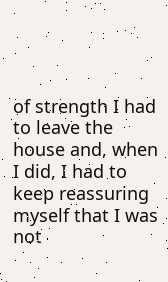of strength I had to leave the house and, when I did, I had to keep reassuring myself that I was not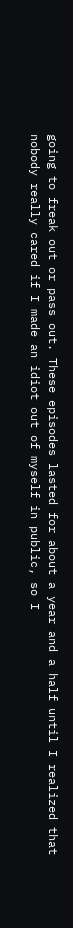going to freak out or pass out. These episodes lasted for about a year and a half until I realized that nobody really cared if I made an idiot out of myself in public, so I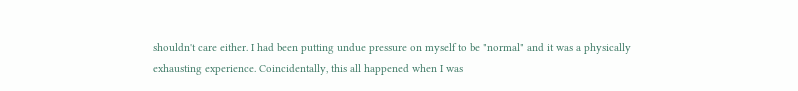shouldn't care either. I had been putting undue pressure on myself to be "normal" and it was a physically exhausting experience. Coincidentally, this all happened when I was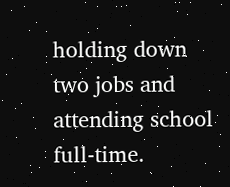holding down two jobs and attending school full-time.